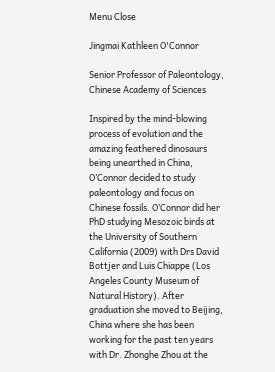Menu Close

Jingmai Kathleen O'Connor

Senior Professor of Paleontology, Chinese Academy of Sciences

Inspired by the mind-blowing process of evolution and the amazing feathered dinosaurs being unearthed in China, O’Connor decided to study paleontology and focus on Chinese fossils. O’Connor did her PhD studying Mesozoic birds at the University of Southern California (2009) with Drs David Bottjer and Luis Chiappe (Los Angeles County Museum of Natural History). After graduation she moved to Beijing, China where she has been working for the past ten years with Dr. Zhonghe Zhou at the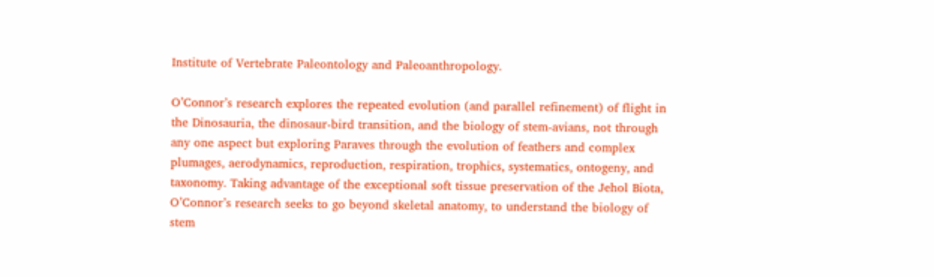Institute of Vertebrate Paleontology and Paleoanthropology.

O’Connor’s research explores the repeated evolution (and parallel refinement) of flight in the Dinosauria, the dinosaur-bird transition, and the biology of stem-avians, not through any one aspect but exploring Paraves through the evolution of feathers and complex plumages, aerodynamics, reproduction, respiration, trophics, systematics, ontogeny, and taxonomy. Taking advantage of the exceptional soft tissue preservation of the Jehol Biota, O’Connor’s research seeks to go beyond skeletal anatomy, to understand the biology of stem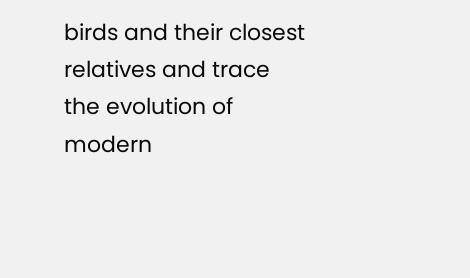birds and their closest relatives and trace the evolution of modern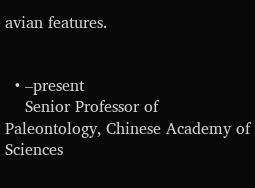avian features.


  • –present
    Senior Professor of Paleontology, Chinese Academy of Sciences